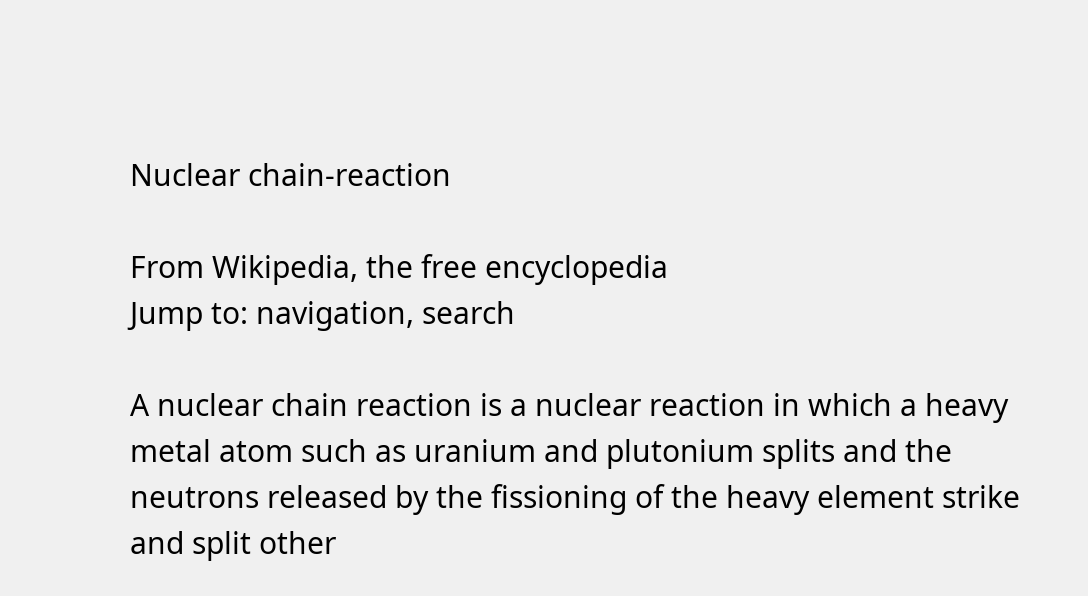Nuclear chain-reaction

From Wikipedia, the free encyclopedia
Jump to: navigation, search

A nuclear chain reaction is a nuclear reaction in which a heavy metal atom such as uranium and plutonium splits and the neutrons released by the fissioning of the heavy element strike and split other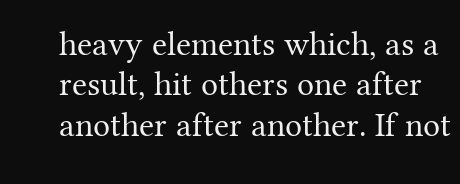heavy elements which, as a result, hit others one after another after another. If not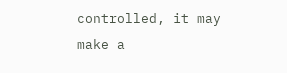controlled, it may make a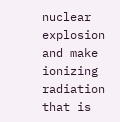nuclear explosion and make ionizing radiation that is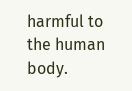harmful to the human body.